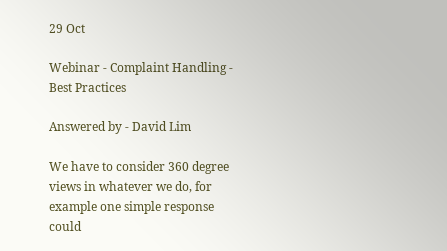29 Oct

Webinar - Complaint Handling - Best Practices

Answered by - David Lim

We have to consider 360 degree views in whatever we do, for example one simple response could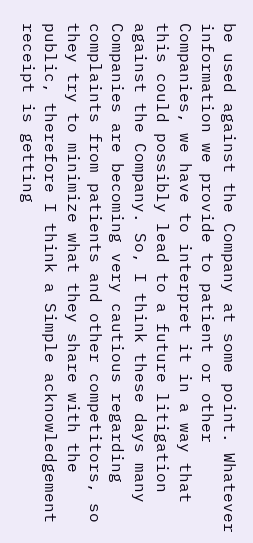be used against the Company at some point. Whatever information we provide to patient or other Companies, we have to interpret it in a way that this could possibly lead to a future litigation against the Company. So, I think these days many Companies are becoming very cautious regarding complaints from patients and other competitors, so they try to minimize what they share with the public, therefore I think a Simple acknowledgement receipt is getting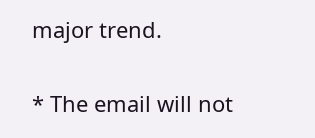major trend.

* The email will not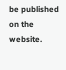be published on the website.